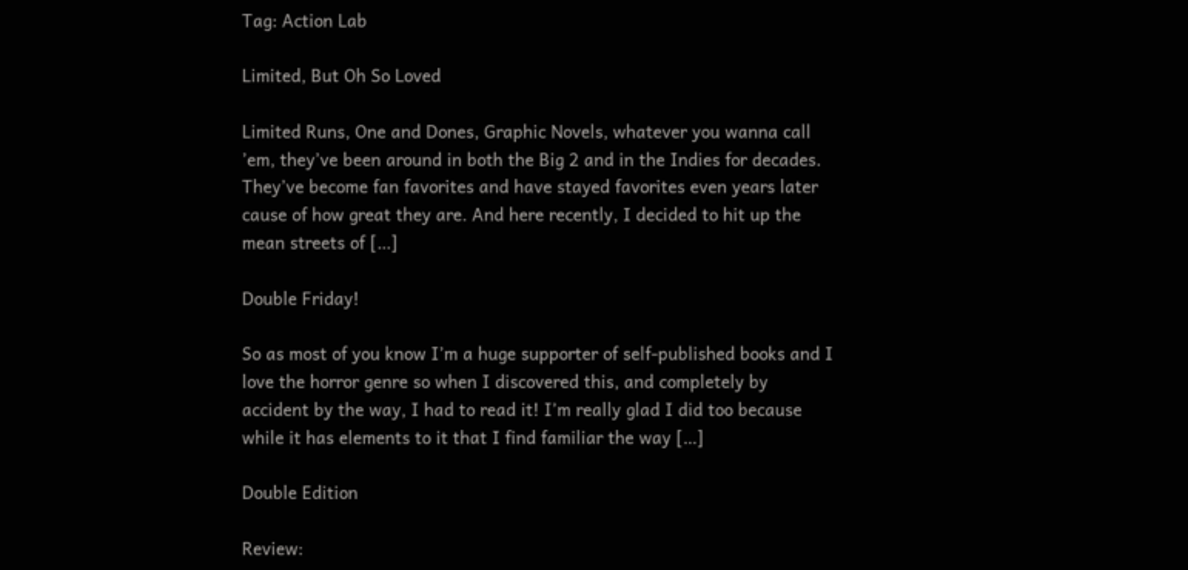Tag: Action Lab

Limited, But Oh So Loved

Limited Runs, One and Dones, Graphic Novels, whatever you wanna call ’em, they’ve been around in both the Big 2 and in the Indies for decades. They’ve become fan favorites and have stayed favorites even years later cause of how great they are. And here recently, I decided to hit up the mean streets of […]

Double Friday!

So as most of you know I’m a huge supporter of self-published books and I love the horror genre so when I discovered this, and completely by accident by the way, I had to read it! I’m really glad I did too because while it has elements to it that I find familiar the way […]

Double Edition

Review: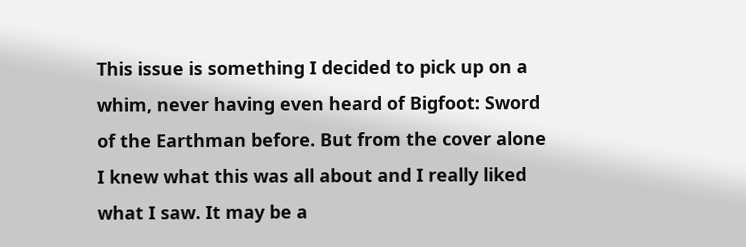This issue is something I decided to pick up on a whim, never having even heard of Bigfoot: Sword of the Earthman before. But from the cover alone I knew what this was all about and I really liked what I saw. It may be a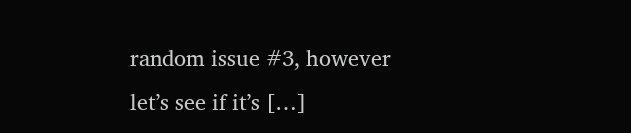random issue #3, however let’s see if it’s […]